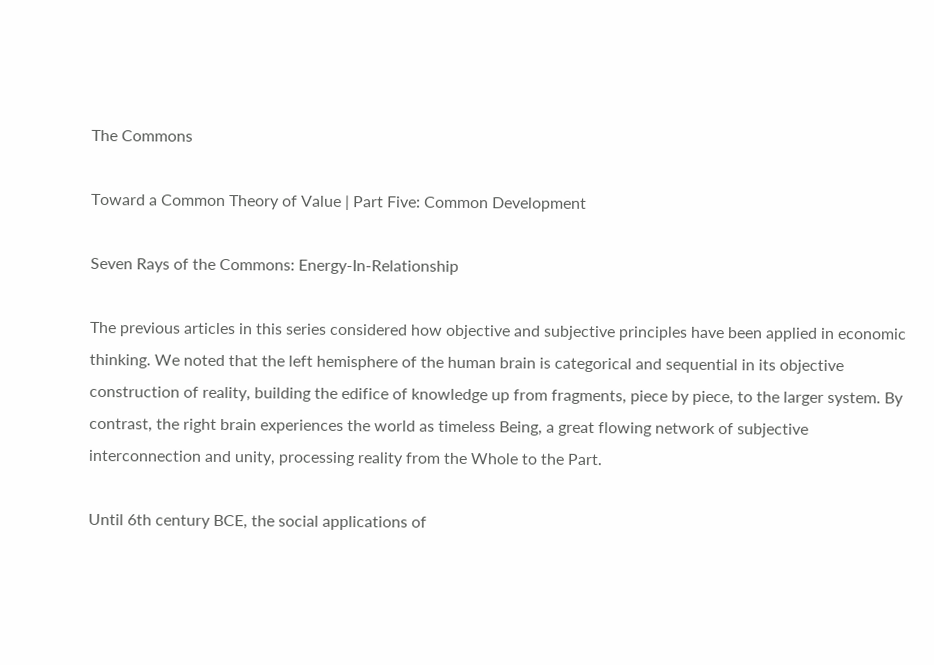The Commons

Toward a Common Theory of Value | Part Five: Common Development

Seven Rays of the Commons: Energy-In-Relationship

The previous articles in this series considered how objective and subjective principles have been applied in economic thinking. We noted that the left hemisphere of the human brain is categorical and sequential in its objective construction of reality, building the edifice of knowledge up from fragments, piece by piece, to the larger system. By contrast, the right brain experiences the world as timeless Being, a great flowing network of subjective interconnection and unity, processing reality from the Whole to the Part.

Until 6th century BCE, the social applications of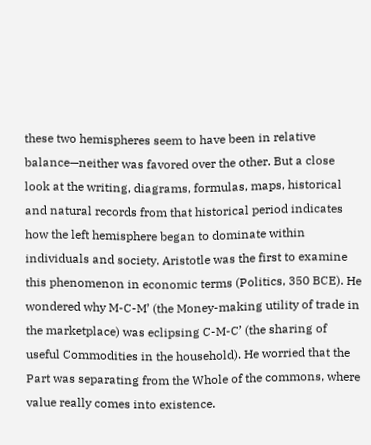these two hemispheres seem to have been in relative balance—neither was favored over the other. But a close look at the writing, diagrams, formulas, maps, historical and natural records from that historical period indicates how the left hemisphere began to dominate within individuals and society. Aristotle was the first to examine this phenomenon in economic terms (Politics, 350 BCE). He wondered why M-C-M’ (the Money-making utility of trade in the marketplace) was eclipsing C-M-C’ (the sharing of useful Commodities in the household). He worried that the Part was separating from the Whole of the commons, where value really comes into existence.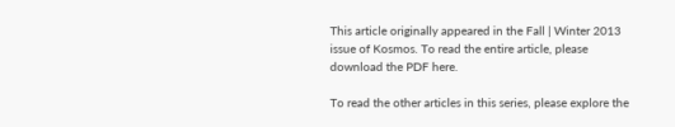This article originally appeared in the Fall | Winter 2013 issue of Kosmos. To read the entire article, please download the PDF here.

To read the other articles in this series, please explore the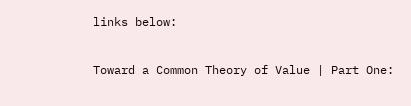links below:

Toward a Common Theory of Value | Part One: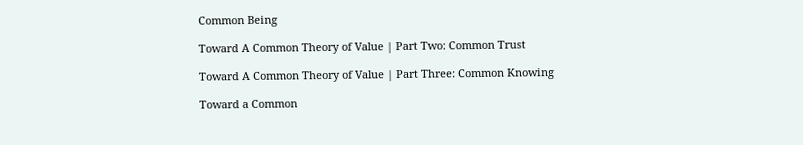Common Being

Toward A Common Theory of Value | Part Two: Common Trust

Toward A Common Theory of Value | Part Three: Common Knowing

Toward a Common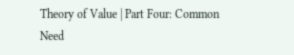Theory of Value | Part Four: Common Need